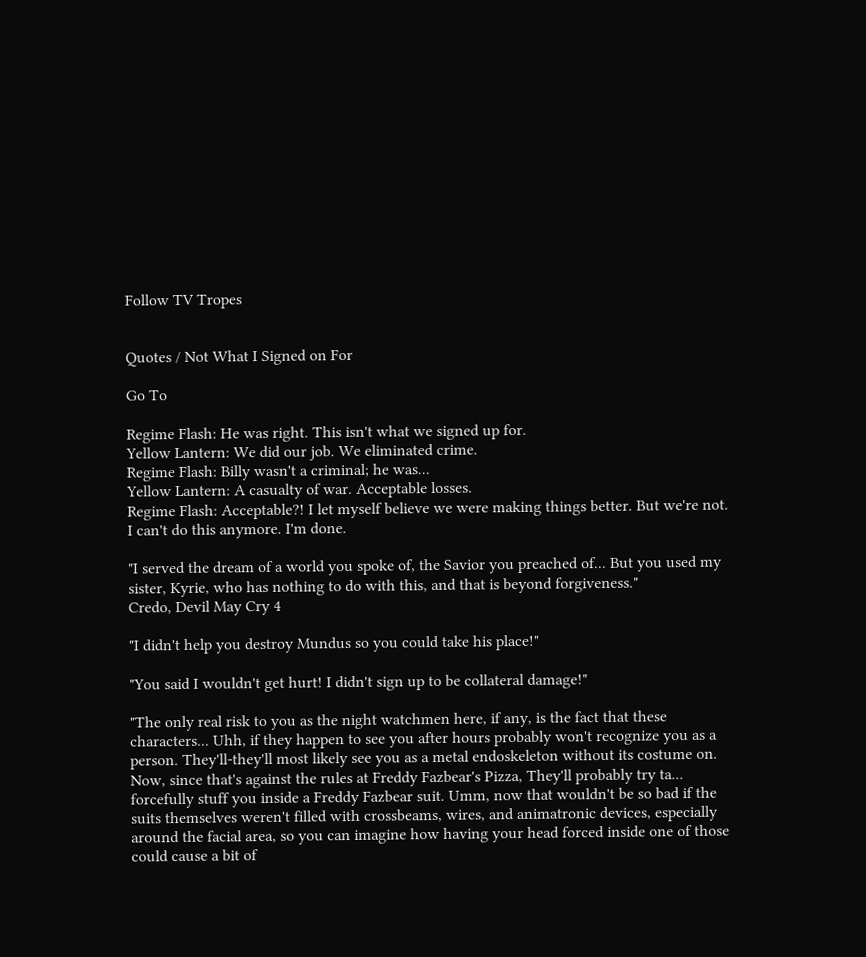Follow TV Tropes


Quotes / Not What I Signed on For

Go To

Regime Flash: He was right. This isn't what we signed up for.
Yellow Lantern: We did our job. We eliminated crime.
Regime Flash: Billy wasn't a criminal; he was...
Yellow Lantern: A casualty of war. Acceptable losses.
Regime Flash: Acceptable?! I let myself believe we were making things better. But we're not. I can't do this anymore. I'm done.

"I served the dream of a world you spoke of, the Savior you preached of... But you used my sister, Kyrie, who has nothing to do with this, and that is beyond forgiveness."
Credo, Devil May Cry 4

"I didn't help you destroy Mundus so you could take his place!"

"You said I wouldn't get hurt! I didn't sign up to be collateral damage!"

"The only real risk to you as the night watchmen here, if any, is the fact that these characters... Uhh, if they happen to see you after hours probably won't recognize you as a person. They'll-they'll most likely see you as a metal endoskeleton without its costume on. Now, since that's against the rules at Freddy Fazbear's Pizza, They'll probably try ta... forcefully stuff you inside a Freddy Fazbear suit. Umm, now that wouldn't be so bad if the suits themselves weren't filled with crossbeams, wires, and animatronic devices, especially around the facial area, so you can imagine how having your head forced inside one of those could cause a bit of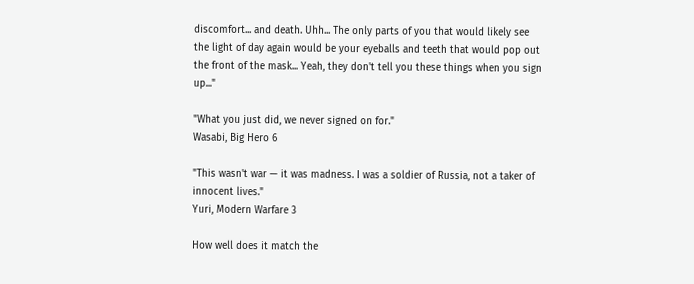discomfort... and death. Uhh... The only parts of you that would likely see the light of day again would be your eyeballs and teeth that would pop out the front of the mask... Yeah, they don't tell you these things when you sign up..."

"What you just did, we never signed on for."
Wasabi, Big Hero 6

"This wasn't war — it was madness. I was a soldier of Russia, not a taker of innocent lives."
Yuri, Modern Warfare 3

How well does it match the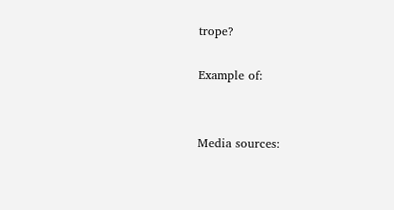trope?

Example of:


Media sources: